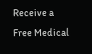Receive a Free Medical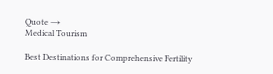Quote →
Medical Tourism

Best Destinations for Comprehensive Fertility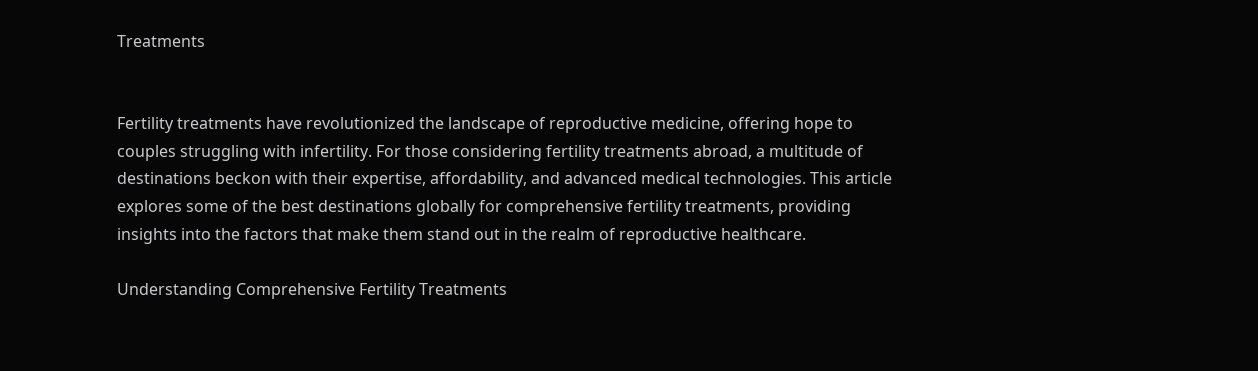Treatments


Fertility treatments have revolutionized the landscape of reproductive medicine, offering hope to couples struggling with infertility. For those considering fertility treatments abroad, a multitude of destinations beckon with their expertise, affordability, and advanced medical technologies. This article explores some of the best destinations globally for comprehensive fertility treatments, providing insights into the factors that make them stand out in the realm of reproductive healthcare.

Understanding Comprehensive Fertility Treatments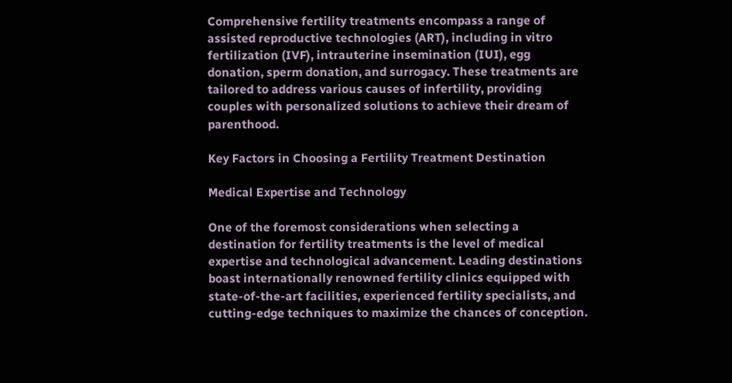Comprehensive fertility treatments encompass a range of assisted reproductive technologies (ART), including in vitro fertilization (IVF), intrauterine insemination (IUI), egg donation, sperm donation, and surrogacy. These treatments are tailored to address various causes of infertility, providing couples with personalized solutions to achieve their dream of parenthood.

Key Factors in Choosing a Fertility Treatment Destination

Medical Expertise and Technology

One of the foremost considerations when selecting a destination for fertility treatments is the level of medical expertise and technological advancement. Leading destinations boast internationally renowned fertility clinics equipped with state-of-the-art facilities, experienced fertility specialists, and cutting-edge techniques to maximize the chances of conception.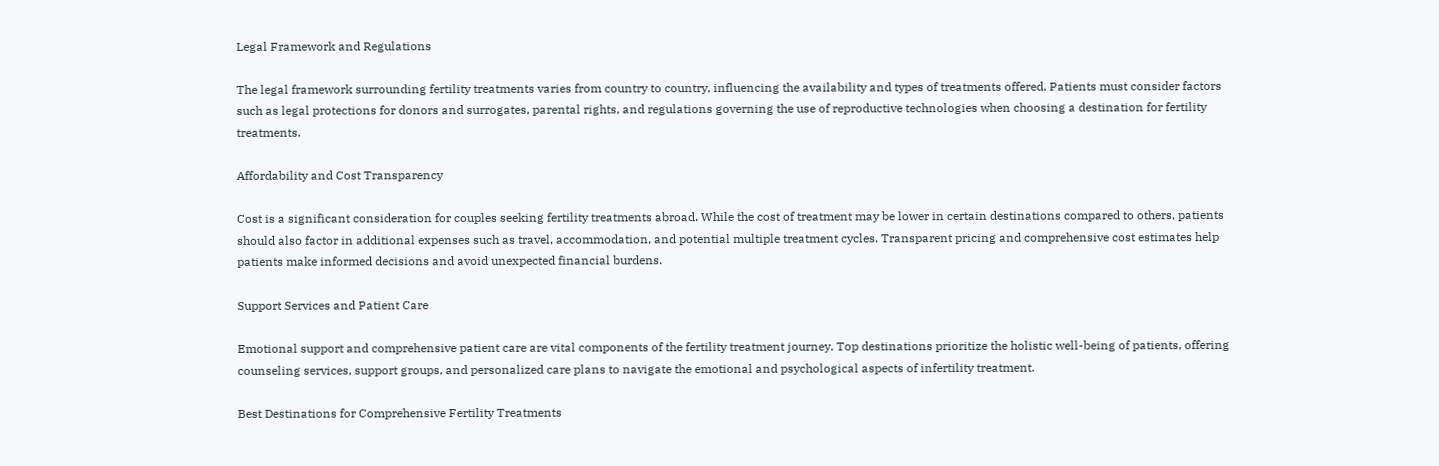Legal Framework and Regulations

The legal framework surrounding fertility treatments varies from country to country, influencing the availability and types of treatments offered. Patients must consider factors such as legal protections for donors and surrogates, parental rights, and regulations governing the use of reproductive technologies when choosing a destination for fertility treatments.

Affordability and Cost Transparency

Cost is a significant consideration for couples seeking fertility treatments abroad. While the cost of treatment may be lower in certain destinations compared to others, patients should also factor in additional expenses such as travel, accommodation, and potential multiple treatment cycles. Transparent pricing and comprehensive cost estimates help patients make informed decisions and avoid unexpected financial burdens.

Support Services and Patient Care

Emotional support and comprehensive patient care are vital components of the fertility treatment journey. Top destinations prioritize the holistic well-being of patients, offering counseling services, support groups, and personalized care plans to navigate the emotional and psychological aspects of infertility treatment.

Best Destinations for Comprehensive Fertility Treatments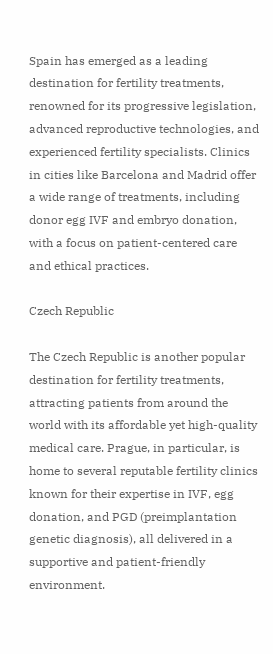Spain has emerged as a leading destination for fertility treatments, renowned for its progressive legislation, advanced reproductive technologies, and experienced fertility specialists. Clinics in cities like Barcelona and Madrid offer a wide range of treatments, including donor egg IVF and embryo donation, with a focus on patient-centered care and ethical practices.

Czech Republic

The Czech Republic is another popular destination for fertility treatments, attracting patients from around the world with its affordable yet high-quality medical care. Prague, in particular, is home to several reputable fertility clinics known for their expertise in IVF, egg donation, and PGD (preimplantation genetic diagnosis), all delivered in a supportive and patient-friendly environment.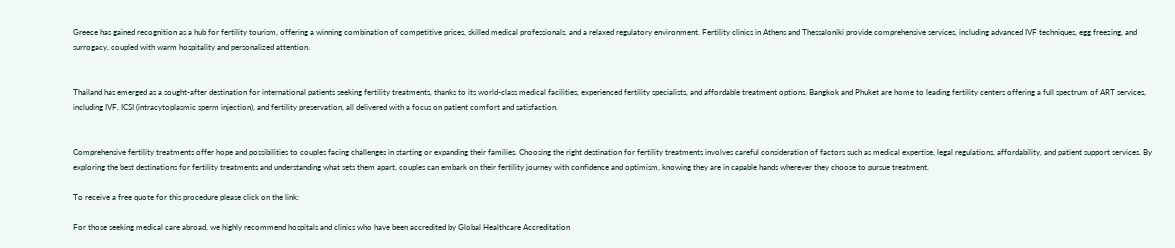Greece has gained recognition as a hub for fertility tourism, offering a winning combination of competitive prices, skilled medical professionals, and a relaxed regulatory environment. Fertility clinics in Athens and Thessaloniki provide comprehensive services, including advanced IVF techniques, egg freezing, and surrogacy, coupled with warm hospitality and personalized attention.


Thailand has emerged as a sought-after destination for international patients seeking fertility treatments, thanks to its world-class medical facilities, experienced fertility specialists, and affordable treatment options. Bangkok and Phuket are home to leading fertility centers offering a full spectrum of ART services, including IVF, ICSI (intracytoplasmic sperm injection), and fertility preservation, all delivered with a focus on patient comfort and satisfaction.


Comprehensive fertility treatments offer hope and possibilities to couples facing challenges in starting or expanding their families. Choosing the right destination for fertility treatments involves careful consideration of factors such as medical expertise, legal regulations, affordability, and patient support services. By exploring the best destinations for fertility treatments and understanding what sets them apart, couples can embark on their fertility journey with confidence and optimism, knowing they are in capable hands wherever they choose to pursue treatment.

To receive a free quote for this procedure please click on the link:

For those seeking medical care abroad, we highly recommend hospitals and clinics who have been accredited by Global Healthcare Accreditation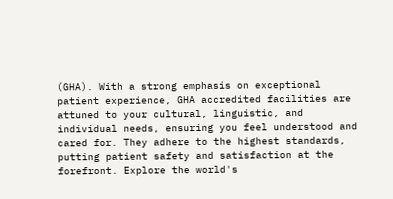(GHA). With a strong emphasis on exceptional patient experience, GHA accredited facilities are attuned to your cultural, linguistic, and individual needs, ensuring you feel understood and cared for. They adhere to the highest standards, putting patient safety and satisfaction at the forefront. Explore the world's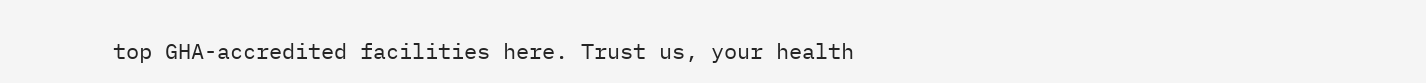top GHA-accredited facilities here. Trust us, your health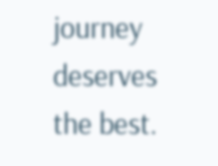journey deserves the best.